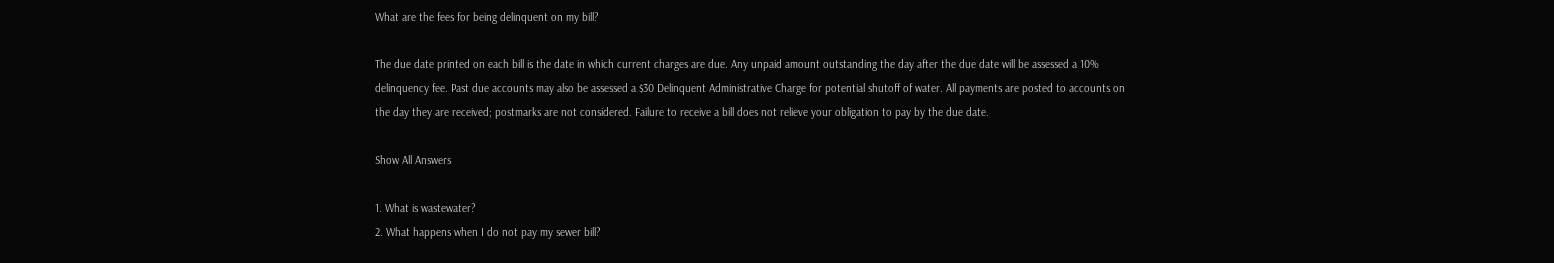What are the fees for being delinquent on my bill?

The due date printed on each bill is the date in which current charges are due. Any unpaid amount outstanding the day after the due date will be assessed a 10% delinquency fee. Past due accounts may also be assessed a $30 Delinquent Administrative Charge for potential shutoff of water. All payments are posted to accounts on the day they are received; postmarks are not considered. Failure to receive a bill does not relieve your obligation to pay by the due date.

Show All Answers

1. What is wastewater?
2. What happens when I do not pay my sewer bill?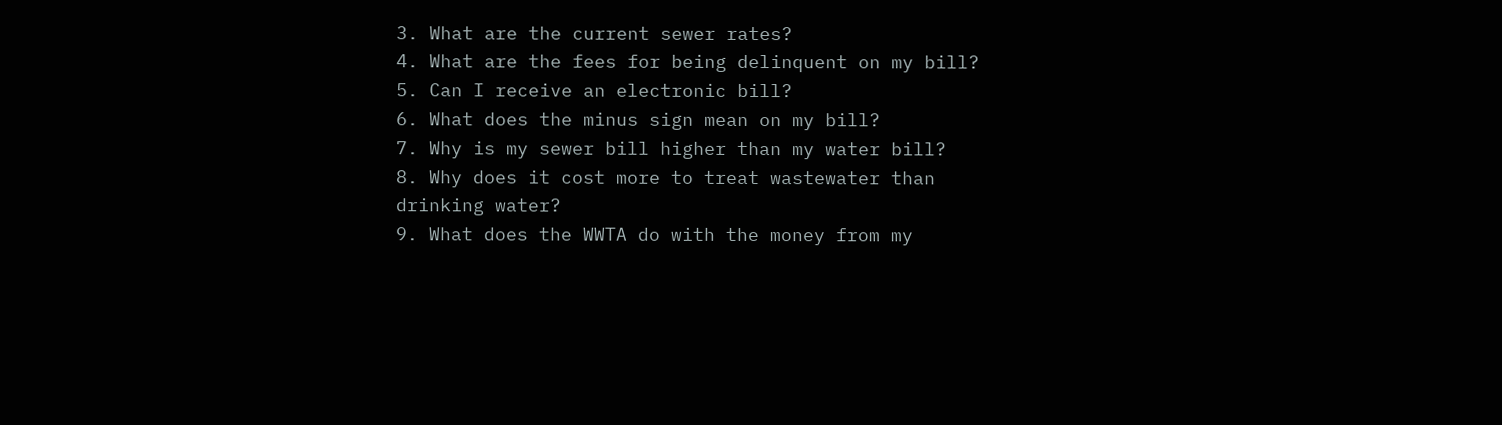3. What are the current sewer rates?
4. What are the fees for being delinquent on my bill?
5. Can I receive an electronic bill?
6. What does the minus sign mean on my bill?
7. Why is my sewer bill higher than my water bill?
8. Why does it cost more to treat wastewater than drinking water?
9. What does the WWTA do with the money from my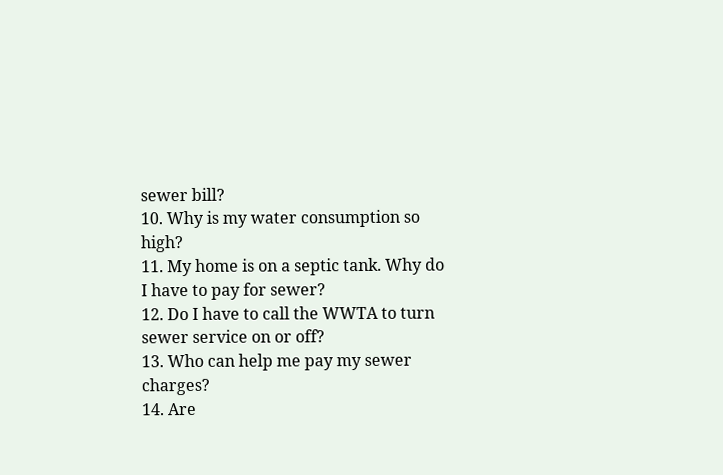sewer bill?
10. Why is my water consumption so high?
11. My home is on a septic tank. Why do I have to pay for sewer?
12. Do I have to call the WWTA to turn sewer service on or off?
13. Who can help me pay my sewer charges?
14. Are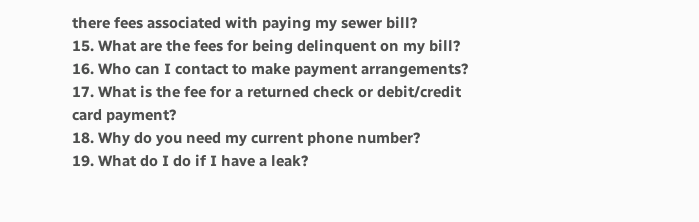there fees associated with paying my sewer bill?
15. What are the fees for being delinquent on my bill?
16. Who can I contact to make payment arrangements?
17. What is the fee for a returned check or debit/credit card payment?
18. Why do you need my current phone number?
19. What do I do if I have a leak?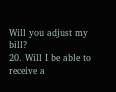Will you adjust my bill?
20. Will I be able to receive a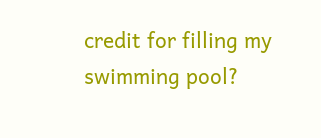credit for filling my swimming pool?